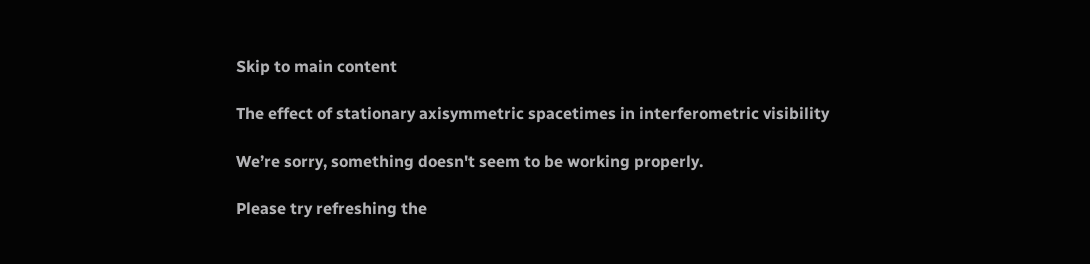Skip to main content

The effect of stationary axisymmetric spacetimes in interferometric visibility

We’re sorry, something doesn't seem to be working properly.

Please try refreshing the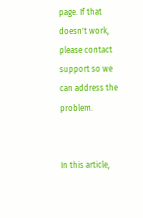page. If that doesn't work, please contact support so we can address the problem.


In this article,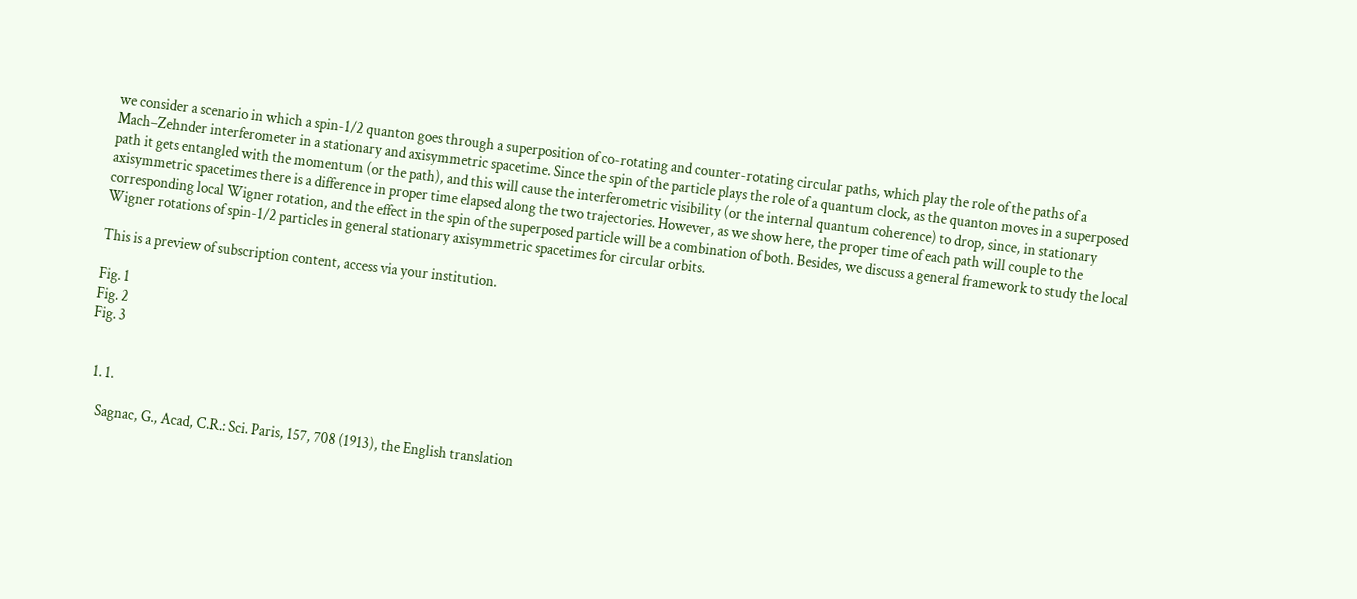we consider a scenario in which a spin-1/2 quanton goes through a superposition of co-rotating and counter-rotating circular paths, which play the role of the paths of a Mach–Zehnder interferometer in a stationary and axisymmetric spacetime. Since the spin of the particle plays the role of a quantum clock, as the quanton moves in a superposed path it gets entangled with the momentum (or the path), and this will cause the interferometric visibility (or the internal quantum coherence) to drop, since, in stationary axisymmetric spacetimes there is a difference in proper time elapsed along the two trajectories. However, as we show here, the proper time of each path will couple to the corresponding local Wigner rotation, and the effect in the spin of the superposed particle will be a combination of both. Besides, we discuss a general framework to study the local Wigner rotations of spin-1/2 particles in general stationary axisymmetric spacetimes for circular orbits.

This is a preview of subscription content, access via your institution.

Fig. 1
Fig. 2
Fig. 3


  1. 1.

    Sagnac, G., Acad, C.R.: Sci. Paris, 157, 708 (1913), the English translation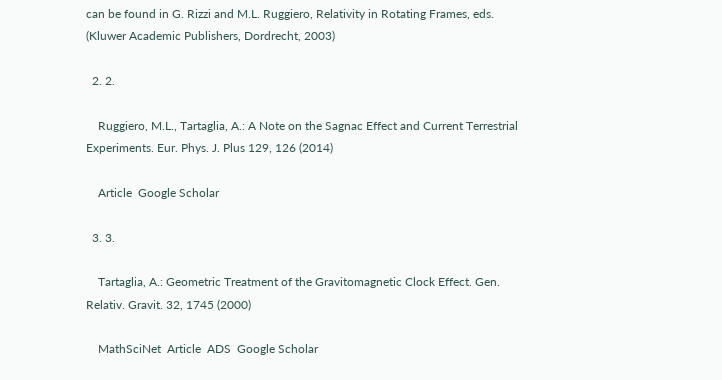can be found in G. Rizzi and M.L. Ruggiero, Relativity in Rotating Frames, eds. (Kluwer Academic Publishers, Dordrecht, 2003)

  2. 2.

    Ruggiero, M.L., Tartaglia, A.: A Note on the Sagnac Effect and Current Terrestrial Experiments. Eur. Phys. J. Plus 129, 126 (2014)

    Article  Google Scholar

  3. 3.

    Tartaglia, A.: Geometric Treatment of the Gravitomagnetic Clock Effect. Gen. Relativ. Gravit. 32, 1745 (2000)

    MathSciNet  Article  ADS  Google Scholar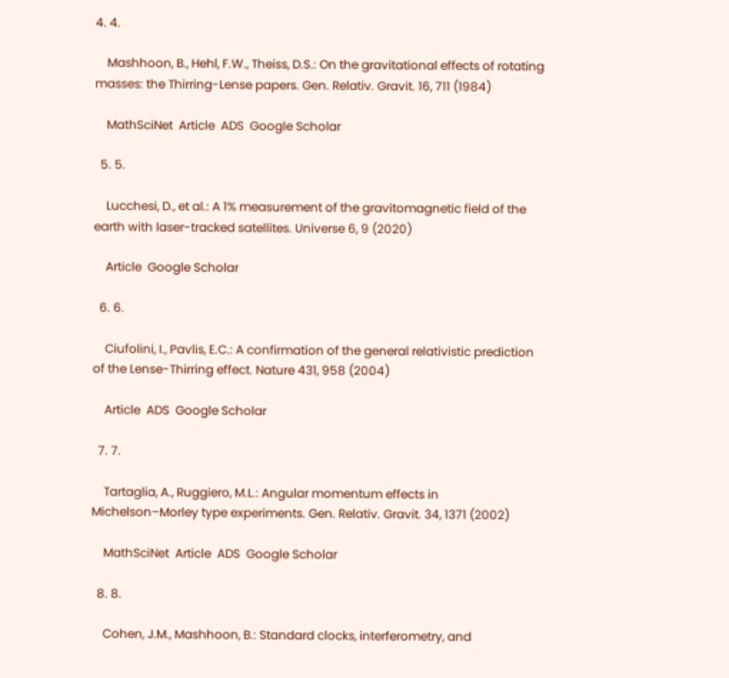4. 4.

    Mashhoon, B., Hehl, F.W., Theiss, D.S.: On the gravitational effects of rotating masses: the Thirring-Lense papers. Gen. Relativ. Gravit. 16, 711 (1984)

    MathSciNet  Article  ADS  Google Scholar

  5. 5.

    Lucchesi, D., et al.: A 1% measurement of the gravitomagnetic field of the earth with laser-tracked satellites. Universe 6, 9 (2020)

    Article  Google Scholar

  6. 6.

    Ciufolini, I., Pavlis, E.C.: A confirmation of the general relativistic prediction of the Lense-Thirring effect. Nature 431, 958 (2004)

    Article  ADS  Google Scholar

  7. 7.

    Tartaglia, A., Ruggiero, M.L.: Angular momentum effects in Michelson–Morley type experiments. Gen. Relativ. Gravit. 34, 1371 (2002)

    MathSciNet  Article  ADS  Google Scholar

  8. 8.

    Cohen, J.M., Mashhoon, B.: Standard clocks, interferometry, and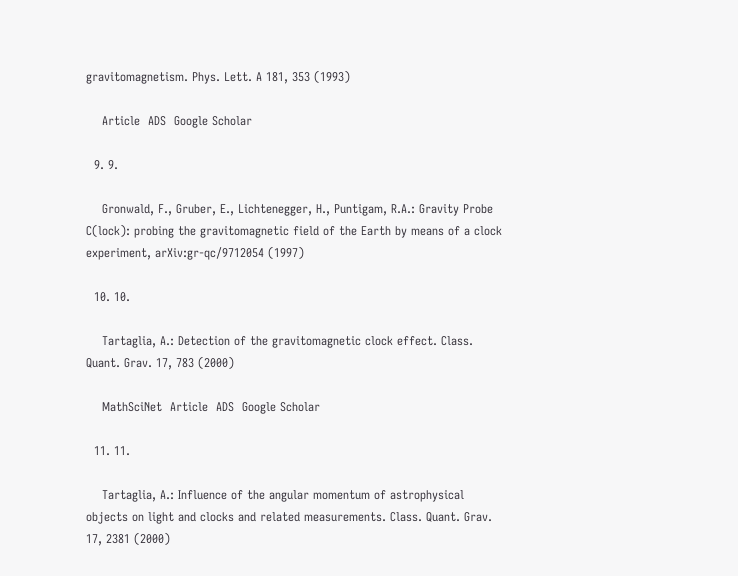gravitomagnetism. Phys. Lett. A 181, 353 (1993)

    Article  ADS  Google Scholar

  9. 9.

    Gronwald, F., Gruber, E., Lichtenegger, H., Puntigam, R.A.: Gravity Probe C(lock): probing the gravitomagnetic field of the Earth by means of a clock experiment, arXiv:gr-qc/9712054 (1997)

  10. 10.

    Tartaglia, A.: Detection of the gravitomagnetic clock effect. Class. Quant. Grav. 17, 783 (2000)

    MathSciNet  Article  ADS  Google Scholar

  11. 11.

    Tartaglia, A.: Influence of the angular momentum of astrophysical objects on light and clocks and related measurements. Class. Quant. Grav. 17, 2381 (2000)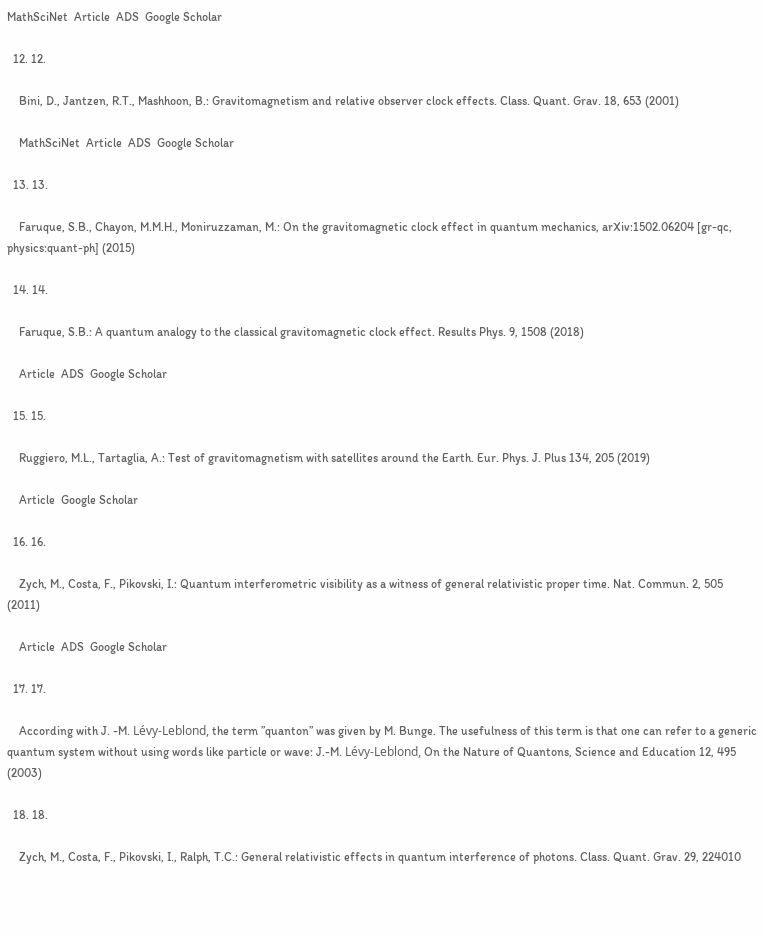MathSciNet  Article  ADS  Google Scholar

  12. 12.

    Bini, D., Jantzen, R.T., Mashhoon, B.: Gravitomagnetism and relative observer clock effects. Class. Quant. Grav. 18, 653 (2001)

    MathSciNet  Article  ADS  Google Scholar

  13. 13.

    Faruque, S.B., Chayon, M.M.H., Moniruzzaman, M.: On the gravitomagnetic clock effect in quantum mechanics, arXiv:1502.06204 [gr-qc, physics:quant-ph] (2015)

  14. 14.

    Faruque, S.B.: A quantum analogy to the classical gravitomagnetic clock effect. Results Phys. 9, 1508 (2018)

    Article  ADS  Google Scholar

  15. 15.

    Ruggiero, M.L., Tartaglia, A.: Test of gravitomagnetism with satellites around the Earth. Eur. Phys. J. Plus 134, 205 (2019)

    Article  Google Scholar

  16. 16.

    Zych, M., Costa, F., Pikovski, I.: Quantum interferometric visibility as a witness of general relativistic proper time. Nat. Commun. 2, 505 (2011)

    Article  ADS  Google Scholar

  17. 17.

    According with J. -M. Lévy-Leblond, the term ”quanton” was given by M. Bunge. The usefulness of this term is that one can refer to a generic quantum system without using words like particle or wave: J.-M. Lévy-Leblond, On the Nature of Quantons, Science and Education 12, 495 (2003)

  18. 18.

    Zych, M., Costa, F., Pikovski, I., Ralph, T.C.: General relativistic effects in quantum interference of photons. Class. Quant. Grav. 29, 224010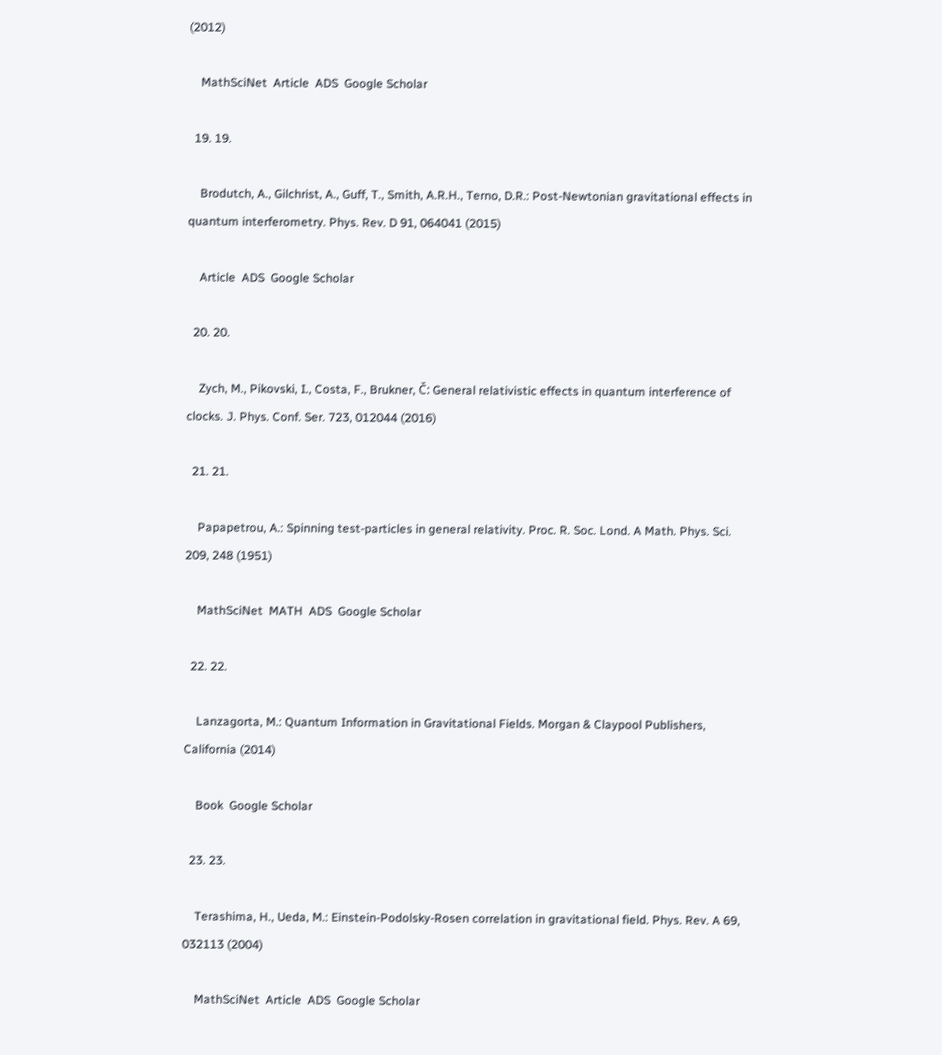(2012)

    MathSciNet  Article  ADS  Google Scholar

  19. 19.

    Brodutch, A., Gilchrist, A., Guff, T., Smith, A.R.H., Terno, D.R.: Post-Newtonian gravitational effects in quantum interferometry. Phys. Rev. D 91, 064041 (2015)

    Article  ADS  Google Scholar

  20. 20.

    Zych, M., Pikovski, I., Costa, F., Brukner, Č: General relativistic effects in quantum interference of clocks. J. Phys. Conf. Ser. 723, 012044 (2016)

  21. 21.

    Papapetrou, A.: Spinning test-particles in general relativity. Proc. R. Soc. Lond. A Math. Phys. Sci. 209, 248 (1951)

    MathSciNet  MATH  ADS  Google Scholar

  22. 22.

    Lanzagorta, M.: Quantum Information in Gravitational Fields. Morgan & Claypool Publishers, California (2014)

    Book  Google Scholar

  23. 23.

    Terashima, H., Ueda, M.: Einstein-Podolsky-Rosen correlation in gravitational field. Phys. Rev. A 69, 032113 (2004)

    MathSciNet  Article  ADS  Google Scholar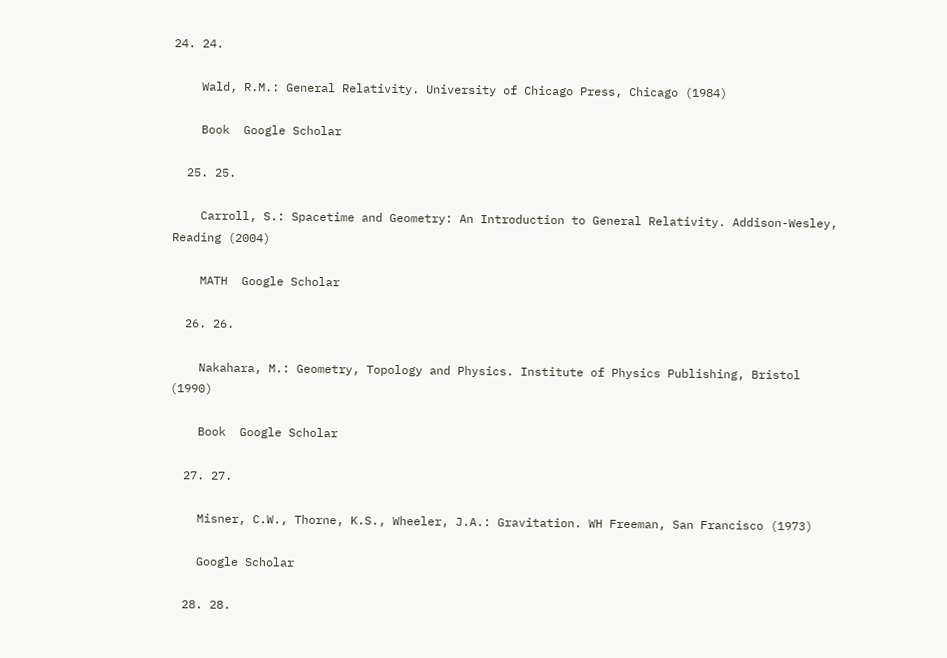24. 24.

    Wald, R.M.: General Relativity. University of Chicago Press, Chicago (1984)

    Book  Google Scholar

  25. 25.

    Carroll, S.: Spacetime and Geometry: An Introduction to General Relativity. Addison-Wesley, Reading (2004)

    MATH  Google Scholar

  26. 26.

    Nakahara, M.: Geometry, Topology and Physics. Institute of Physics Publishing, Bristol (1990)

    Book  Google Scholar

  27. 27.

    Misner, C.W., Thorne, K.S., Wheeler, J.A.: Gravitation. WH Freeman, San Francisco (1973)

    Google Scholar

  28. 28.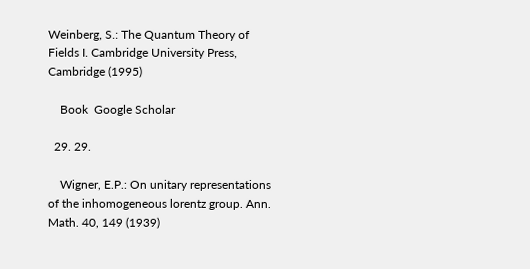Weinberg, S.: The Quantum Theory of Fields I. Cambridge University Press, Cambridge (1995)

    Book  Google Scholar

  29. 29.

    Wigner, E.P.: On unitary representations of the inhomogeneous lorentz group. Ann. Math. 40, 149 (1939)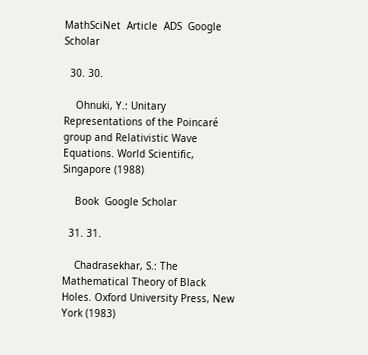MathSciNet  Article  ADS  Google Scholar

  30. 30.

    Ohnuki, Y.: Unitary Representations of the Poincaré group and Relativistic Wave Equations. World Scientific, Singapore (1988)

    Book  Google Scholar

  31. 31.

    Chadrasekhar, S.: The Mathematical Theory of Black Holes. Oxford University Press, New York (1983)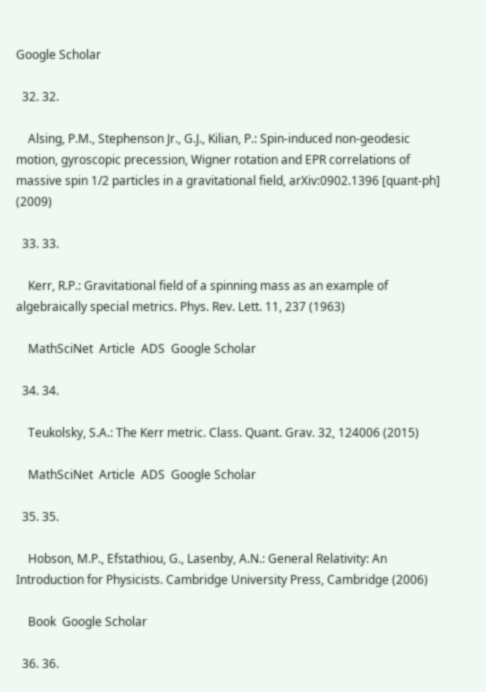Google Scholar

  32. 32.

    Alsing, P.M., Stephenson Jr., G.J., Kilian, P.: Spin-induced non-geodesic motion, gyroscopic precession, Wigner rotation and EPR correlations of massive spin 1/2 particles in a gravitational field, arXiv:0902.1396 [quant-ph] (2009)

  33. 33.

    Kerr, R.P.: Gravitational field of a spinning mass as an example of algebraically special metrics. Phys. Rev. Lett. 11, 237 (1963)

    MathSciNet  Article  ADS  Google Scholar

  34. 34.

    Teukolsky, S.A.: The Kerr metric. Class. Quant. Grav. 32, 124006 (2015)

    MathSciNet  Article  ADS  Google Scholar

  35. 35.

    Hobson, M.P., Efstathiou, G., Lasenby, A.N.: General Relativity: An Introduction for Physicists. Cambridge University Press, Cambridge (2006)

    Book  Google Scholar

  36. 36.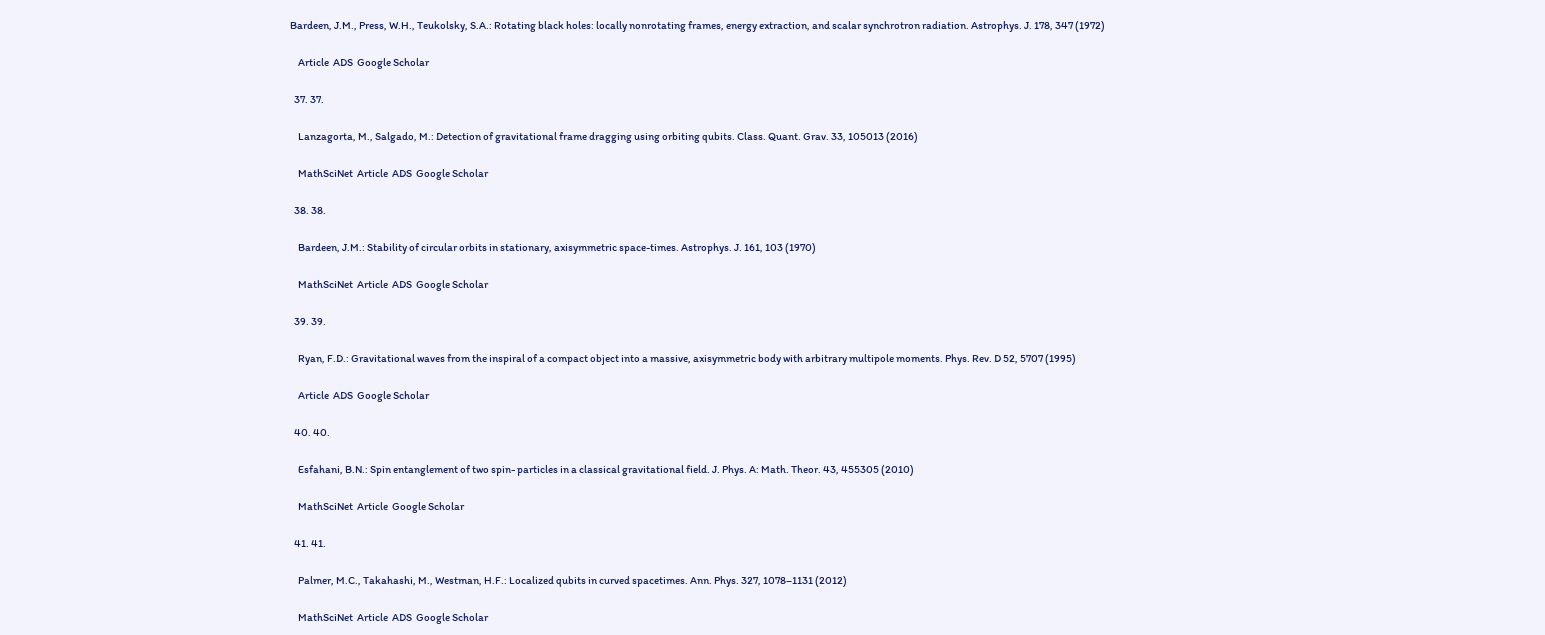Bardeen, J.M., Press, W.H., Teukolsky, S.A.: Rotating black holes: locally nonrotating frames, energy extraction, and scalar synchrotron radiation. Astrophys. J. 178, 347 (1972)

    Article  ADS  Google Scholar

  37. 37.

    Lanzagorta, M., Salgado, M.: Detection of gravitational frame dragging using orbiting qubits. Class. Quant. Grav. 33, 105013 (2016)

    MathSciNet  Article  ADS  Google Scholar

  38. 38.

    Bardeen, J.M.: Stability of circular orbits in stationary, axisymmetric space-times. Astrophys. J. 161, 103 (1970)

    MathSciNet  Article  ADS  Google Scholar

  39. 39.

    Ryan, F.D.: Gravitational waves from the inspiral of a compact object into a massive, axisymmetric body with arbitrary multipole moments. Phys. Rev. D 52, 5707 (1995)

    Article  ADS  Google Scholar

  40. 40.

    Esfahani, B.N.: Spin entanglement of two spin- particles in a classical gravitational field. J. Phys. A: Math. Theor. 43, 455305 (2010)

    MathSciNet  Article  Google Scholar

  41. 41.

    Palmer, M.C., Takahashi, M., Westman, H.F.: Localized qubits in curved spacetimes. Ann. Phys. 327, 1078–1131 (2012)

    MathSciNet  Article  ADS  Google Scholar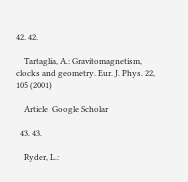42. 42.

    Tartaglia, A.: Gravitomagnetism, clocks and geometry. Eur. J. Phys. 22, 105 (2001)

    Article  Google Scholar

  43. 43.

    Ryder, L.: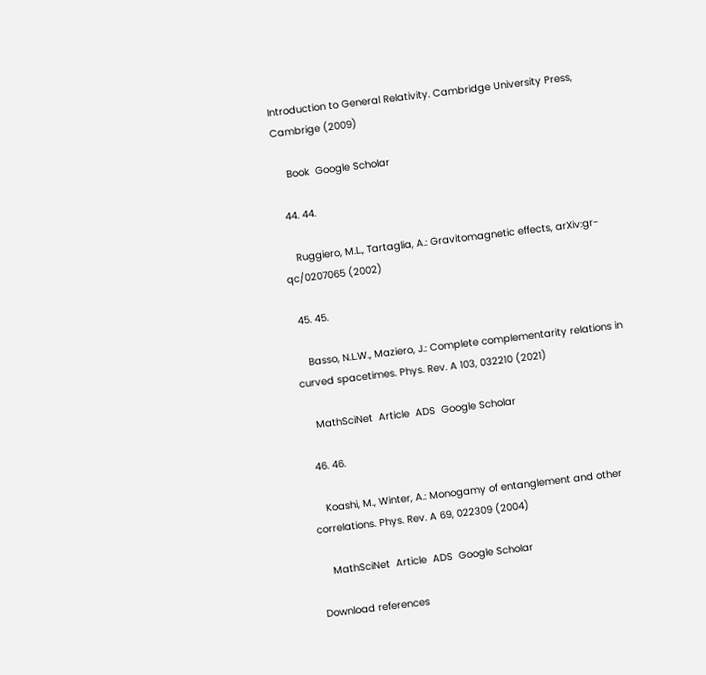Introduction to General Relativity. Cambridge University Press, Cambrige (2009)

    Book  Google Scholar

  44. 44.

    Ruggiero, M.L., Tartaglia, A.: Gravitomagnetic effects, arXiv:gr-qc/0207065 (2002)

  45. 45.

    Basso, N.L.W., Maziero, J.: Complete complementarity relations in curved spacetimes. Phys. Rev. A 103, 032210 (2021)

    MathSciNet  Article  ADS  Google Scholar

  46. 46.

    Koashi, M., Winter, A.: Monogamy of entanglement and other correlations. Phys. Rev. A 69, 022309 (2004)

    MathSciNet  Article  ADS  Google Scholar

Download references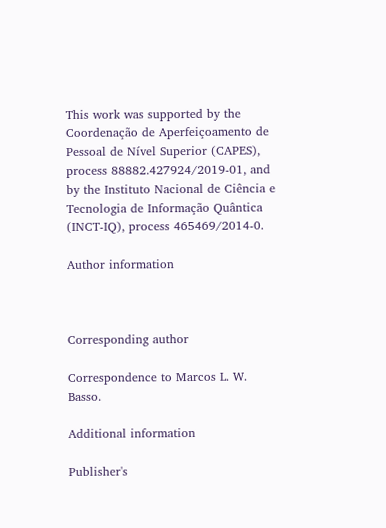This work was supported by the Coordenação de Aperfeiçoamento de Pessoal de Nível Superior (CAPES), process 88882.427924/2019-01, and by the Instituto Nacional de Ciência e Tecnologia de Informação Quântica (INCT-IQ), process 465469/2014-0.

Author information



Corresponding author

Correspondence to Marcos L. W. Basso.

Additional information

Publisher's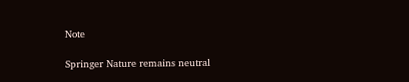Note

Springer Nature remains neutral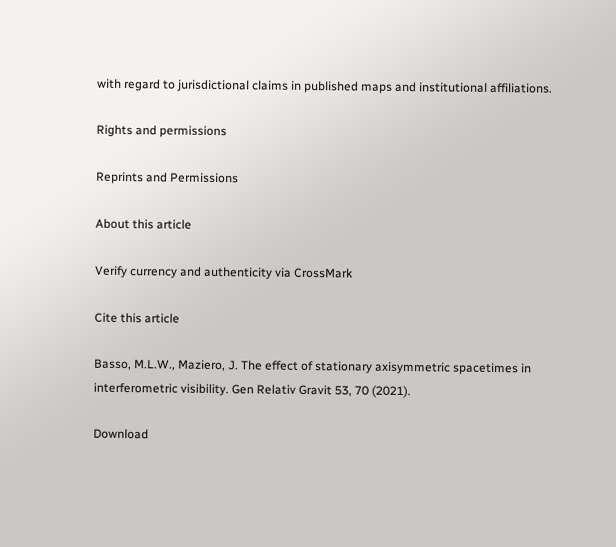with regard to jurisdictional claims in published maps and institutional affiliations.

Rights and permissions

Reprints and Permissions

About this article

Verify currency and authenticity via CrossMark

Cite this article

Basso, M.L.W., Maziero, J. The effect of stationary axisymmetric spacetimes in interferometric visibility. Gen Relativ Gravit 53, 70 (2021).

Download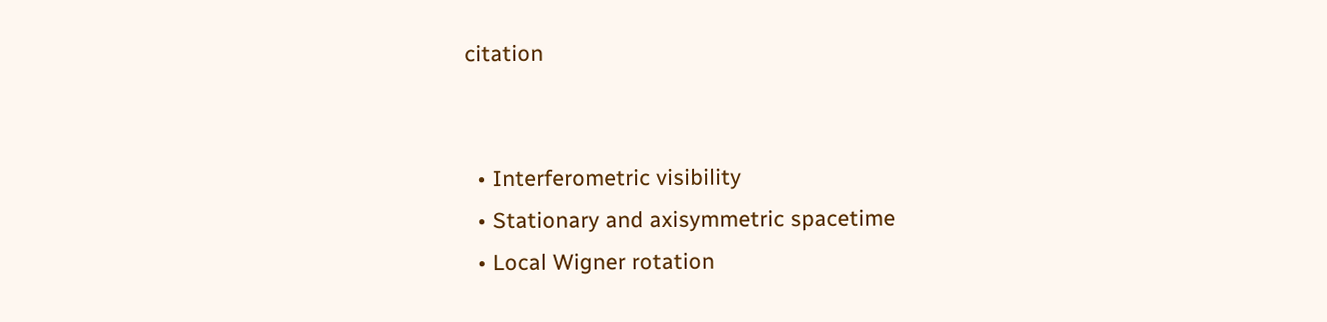citation


  • Interferometric visibility
  • Stationary and axisymmetric spacetime
  • Local Wigner rotation